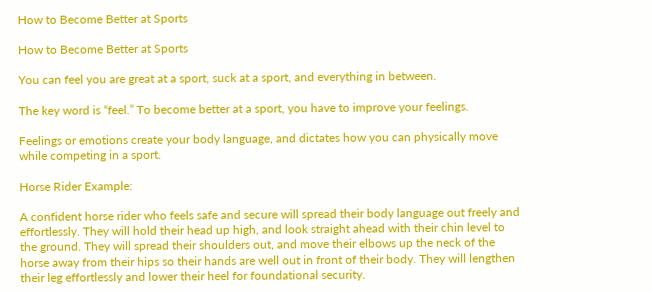How to Become Better at Sports

How to Become Better at Sports

You can feel you are great at a sport, suck at a sport, and everything in between.

The key word is “feel.” To become better at a sport, you have to improve your feelings.

Feelings or emotions create your body language, and dictates how you can physically move while competing in a sport.

Horse Rider Example:

A confident horse rider who feels safe and secure will spread their body language out freely and effortlessly. They will hold their head up high, and look straight ahead with their chin level to the ground. They will spread their shoulders out, and move their elbows up the neck of the horse away from their hips so their hands are well out in front of their body. They will lengthen their leg effortlessly and lower their heel for foundational security.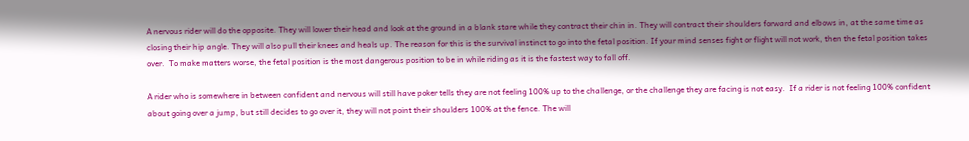A nervous rider will do the opposite. They will lower their head and look at the ground in a blank stare while they contract their chin in. They will contract their shoulders forward and elbows in, at the same time as closing their hip angle. They will also pull their knees and heals up. The reason for this is the survival instinct to go into the fetal position. If your mind senses fight or flight will not work, then the fetal position takes over.  To make matters worse, the fetal position is the most dangerous position to be in while riding as it is the fastest way to fall off.

A rider who is somewhere in between confident and nervous will still have poker tells they are not feeling 100% up to the challenge, or the challenge they are facing is not easy.  If a rider is not feeling 100% confident about going over a jump, but still decides to go over it, they will not point their shoulders 100% at the fence. The will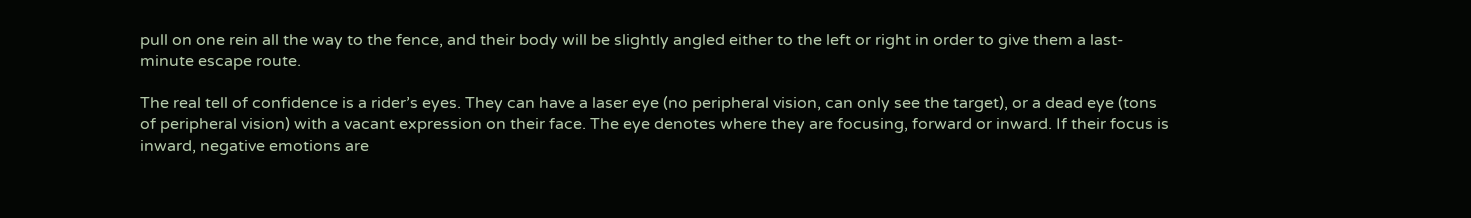pull on one rein all the way to the fence, and their body will be slightly angled either to the left or right in order to give them a last-minute escape route.

The real tell of confidence is a rider’s eyes. They can have a laser eye (no peripheral vision, can only see the target), or a dead eye (tons of peripheral vision) with a vacant expression on their face. The eye denotes where they are focusing, forward or inward. If their focus is inward, negative emotions are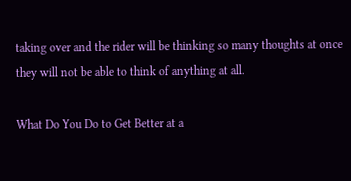taking over and the rider will be thinking so many thoughts at once they will not be able to think of anything at all.

What Do You Do to Get Better at a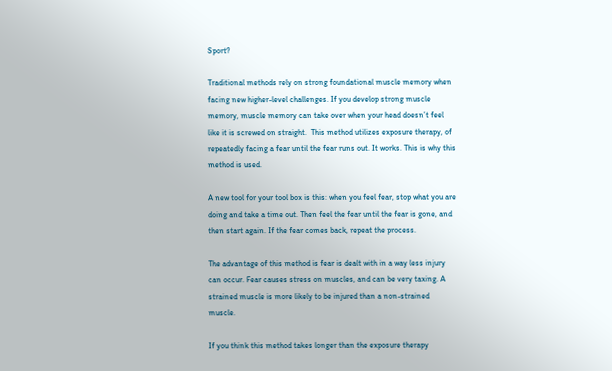Sport?

Traditional methods rely on strong foundational muscle memory when facing new higher-level challenges. If you develop strong muscle memory, muscle memory can take over when your head doesn’t feel like it is screwed on straight.  This method utilizes exposure therapy, of repeatedly facing a fear until the fear runs out. It works. This is why this method is used.

A new tool for your tool box is this: when you feel fear, stop what you are doing and take a time out. Then feel the fear until the fear is gone, and then start again. If the fear comes back, repeat the process.

The advantage of this method is fear is dealt with in a way less injury can occur. Fear causes stress on muscles, and can be very taxing. A strained muscle is more likely to be injured than a non-strained muscle.

If you think this method takes longer than the exposure therapy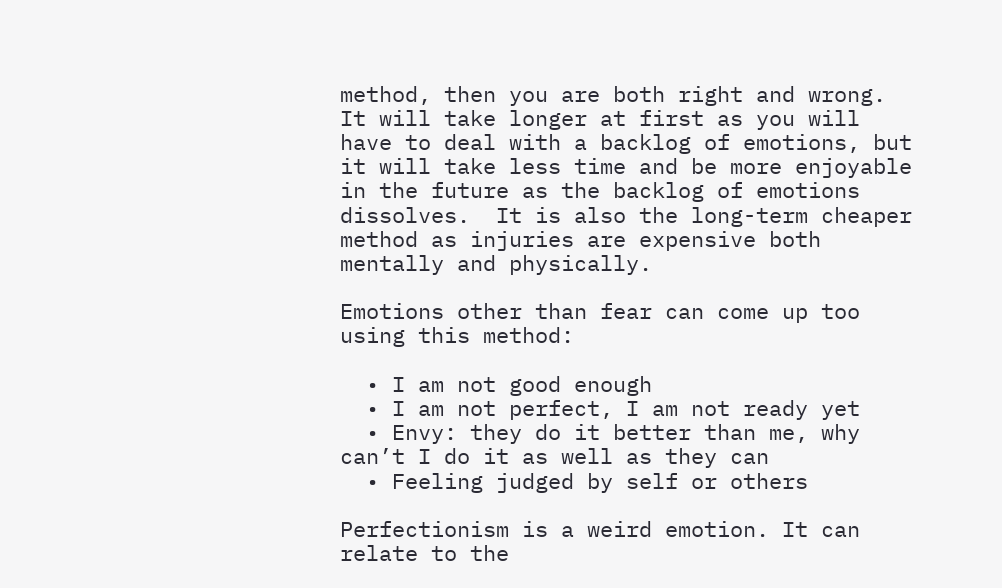method, then you are both right and wrong. It will take longer at first as you will have to deal with a backlog of emotions, but it will take less time and be more enjoyable in the future as the backlog of emotions dissolves.  It is also the long-term cheaper method as injuries are expensive both mentally and physically.

Emotions other than fear can come up too using this method:

  • I am not good enough
  • I am not perfect, I am not ready yet
  • Envy: they do it better than me, why can’t I do it as well as they can
  • Feeling judged by self or others

Perfectionism is a weird emotion. It can relate to the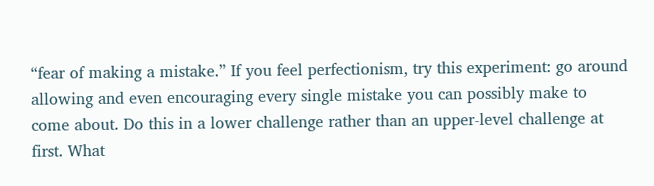“fear of making a mistake.” If you feel perfectionism, try this experiment: go around allowing and even encouraging every single mistake you can possibly make to come about. Do this in a lower challenge rather than an upper-level challenge at first. What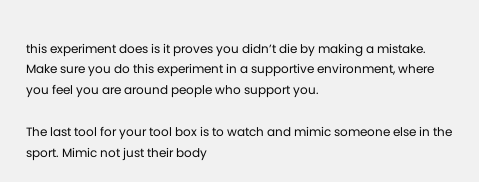this experiment does is it proves you didn’t die by making a mistake. Make sure you do this experiment in a supportive environment, where you feel you are around people who support you.

The last tool for your tool box is to watch and mimic someone else in the sport. Mimic not just their body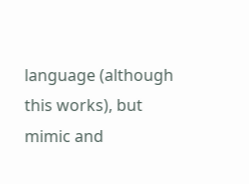language (although this works), but mimic and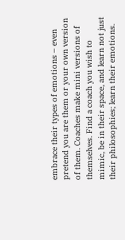embrace their types of emotions – even pretend you are them or your own version of them. Coaches make mini versions of themselves. Find a coach you wish to mimic, be in their space, and learn not just their philosophies; learn their emotions.